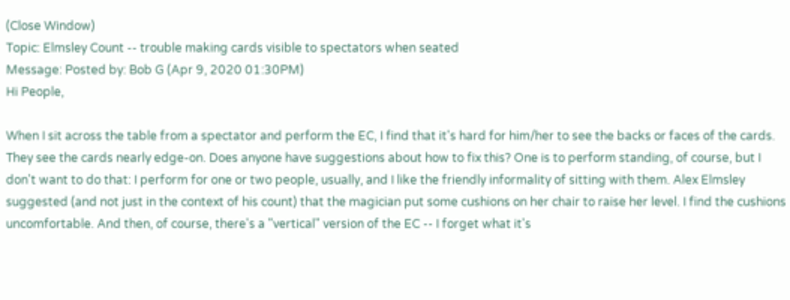(Close Window)
Topic: Elmsley Count -- trouble making cards visible to spectators when seated
Message: Posted by: Bob G (Apr 9, 2020 01:30PM)
Hi People,

When I sit across the table from a spectator and perform the EC, I find that it's hard for him/her to see the backs or faces of the cards. They see the cards nearly edge-on. Does anyone have suggestions about how to fix this? One is to perform standing, of course, but I don't want to do that: I perform for one or two people, usually, and I like the friendly informality of sitting with them. Alex Elmsley suggested (and not just in the context of his count) that the magician put some cushions on her chair to raise her level. I find the cushions uncomfortable. And then, of course, there's a "vertical" version of the EC -- I forget what it's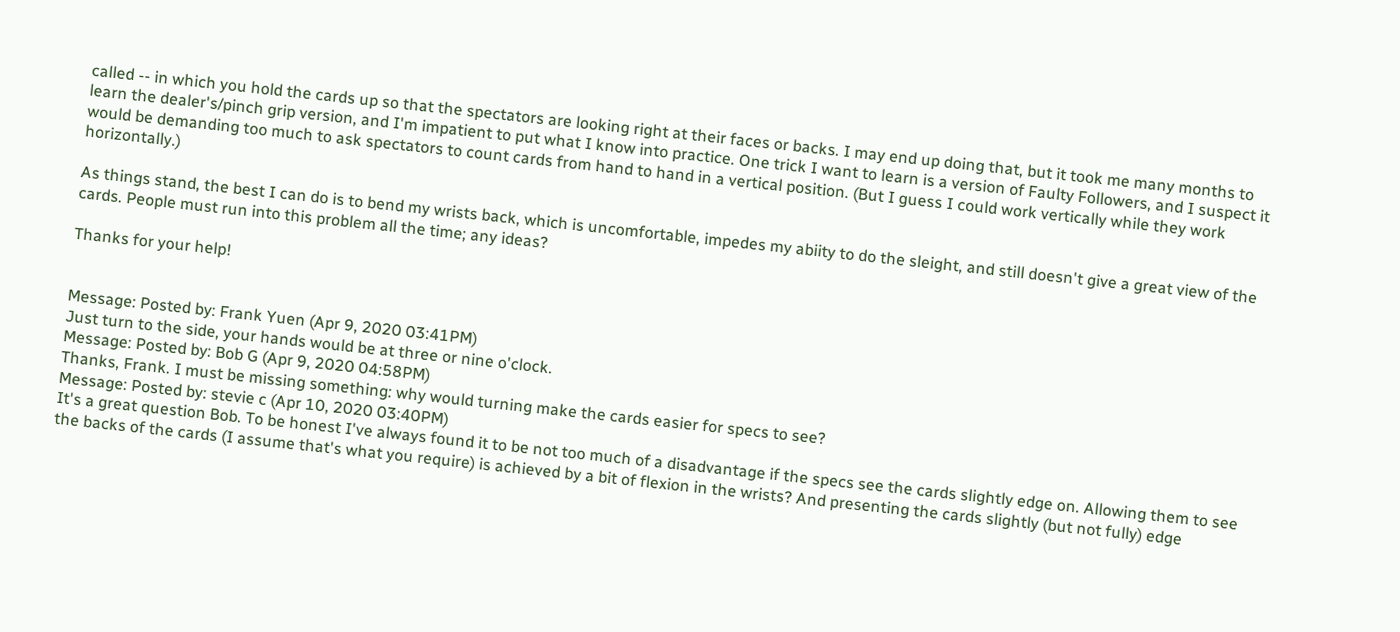called -- in which you hold the cards up so that the spectators are looking right at their faces or backs. I may end up doing that, but it took me many months to learn the dealer's/pinch grip version, and I'm impatient to put what I know into practice. One trick I want to learn is a version of Faulty Followers, and I suspect it would be demanding too much to ask spectators to count cards from hand to hand in a vertical position. (But I guess I could work vertically while they work horizontally.)

As things stand, the best I can do is to bend my wrists back, which is uncomfortable, impedes my abiity to do the sleight, and still doesn't give a great view of the cards. People must run into this problem all the time; any ideas?

Thanks for your help!


Message: Posted by: Frank Yuen (Apr 9, 2020 03:41PM)
Just turn to the side, your hands would be at three or nine o'clock.
Message: Posted by: Bob G (Apr 9, 2020 04:58PM)
Thanks, Frank. I must be missing something: why would turning make the cards easier for specs to see?
Message: Posted by: stevie c (Apr 10, 2020 03:40PM)
It's a great question Bob. To be honest I've always found it to be not too much of a disadvantage if the specs see the cards slightly edge on. Allowing them to see the backs of the cards (I assume that's what you require) is achieved by a bit of flexion in the wrists? And presenting the cards slightly (but not fully) edge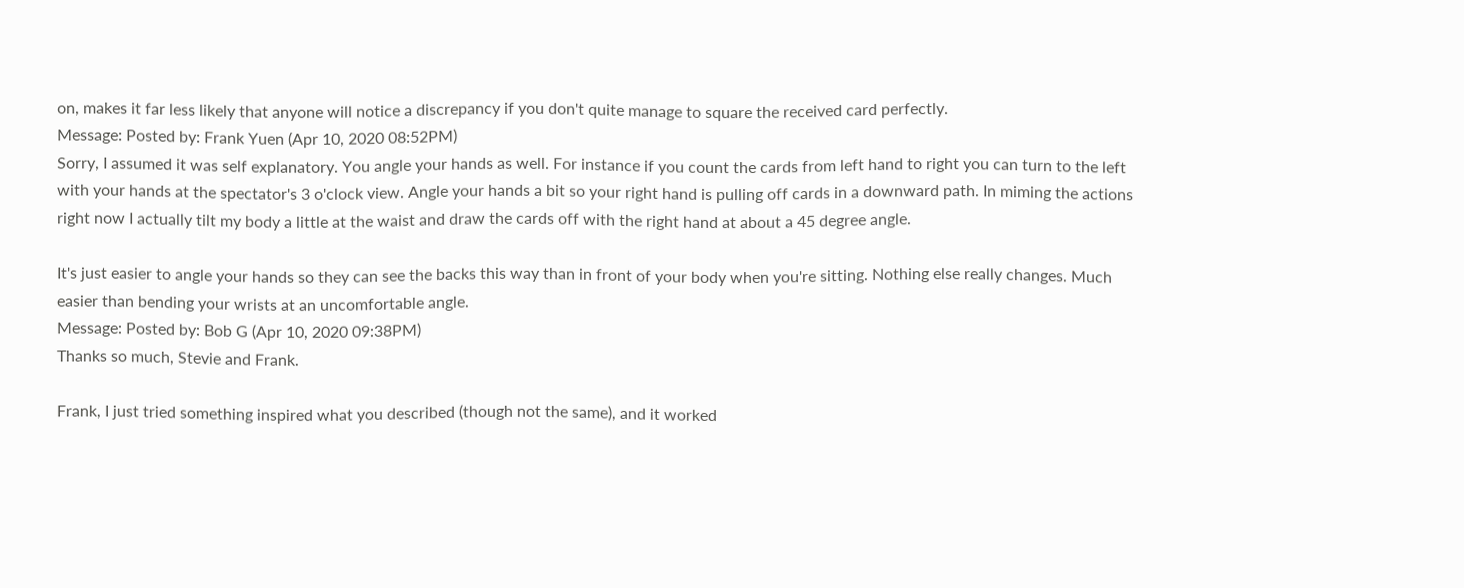on, makes it far less likely that anyone will notice a discrepancy if you don't quite manage to square the received card perfectly.
Message: Posted by: Frank Yuen (Apr 10, 2020 08:52PM)
Sorry, I assumed it was self explanatory. You angle your hands as well. For instance if you count the cards from left hand to right you can turn to the left with your hands at the spectator's 3 o'clock view. Angle your hands a bit so your right hand is pulling off cards in a downward path. In miming the actions right now I actually tilt my body a little at the waist and draw the cards off with the right hand at about a 45 degree angle.

It's just easier to angle your hands so they can see the backs this way than in front of your body when you're sitting. Nothing else really changes. Much easier than bending your wrists at an uncomfortable angle.
Message: Posted by: Bob G (Apr 10, 2020 09:38PM)
Thanks so much, Stevie and Frank.

Frank, I just tried something inspired what you described (though not the same), and it worked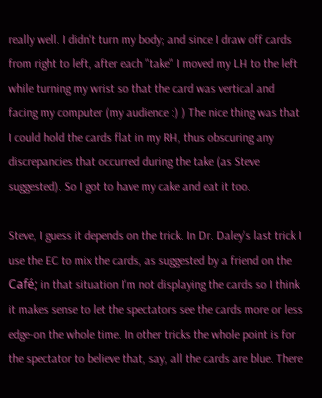really well. I didn't turn my body; and since I draw off cards from right to left, after each "take" I moved my LH to the left while turning my wrist so that the card was vertical and facing my computer (my audience :) ) The nice thing was that I could hold the cards flat in my RH, thus obscuring any discrepancies that occurred during the take (as Steve suggested). So I got to have my cake and eat it too.

Steve, I guess it depends on the trick. In Dr. Daley's last trick I use the EC to mix the cards, as suggested by a friend on the Café; in that situation I'm not displaying the cards so I think it makes sense to let the spectators see the cards more or less edge-on the whole time. In other tricks the whole point is for the spectator to believe that, say, all the cards are blue. There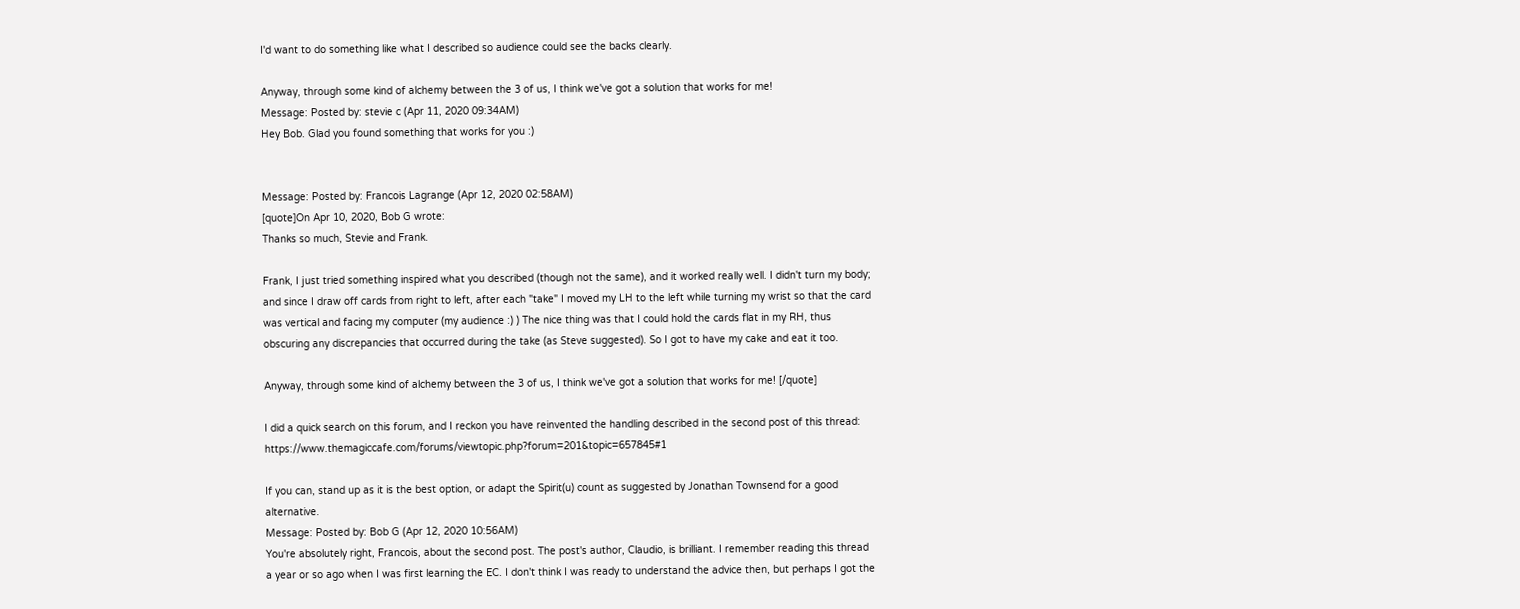I'd want to do something like what I described so audience could see the backs clearly.

Anyway, through some kind of alchemy between the 3 of us, I think we've got a solution that works for me!
Message: Posted by: stevie c (Apr 11, 2020 09:34AM)
Hey Bob. Glad you found something that works for you :)


Message: Posted by: Francois Lagrange (Apr 12, 2020 02:58AM)
[quote]On Apr 10, 2020, Bob G wrote:
Thanks so much, Stevie and Frank.

Frank, I just tried something inspired what you described (though not the same), and it worked really well. I didn't turn my body; and since I draw off cards from right to left, after each "take" I moved my LH to the left while turning my wrist so that the card was vertical and facing my computer (my audience :) ) The nice thing was that I could hold the cards flat in my RH, thus obscuring any discrepancies that occurred during the take (as Steve suggested). So I got to have my cake and eat it too.

Anyway, through some kind of alchemy between the 3 of us, I think we've got a solution that works for me! [/quote]

I did a quick search on this forum, and I reckon you have reinvented the handling described in the second post of this thread: https://www.themagiccafe.com/forums/viewtopic.php?forum=201&topic=657845#1

If you can, stand up as it is the best option, or adapt the Spirit(u) count as suggested by Jonathan Townsend for a good alternative.
Message: Posted by: Bob G (Apr 12, 2020 10:56AM)
You're absolutely right, Francois, about the second post. The post's author, Claudio, is brilliant. I remember reading this thread a year or so ago when I was first learning the EC. I don't think I was ready to understand the advice then, but perhaps I got the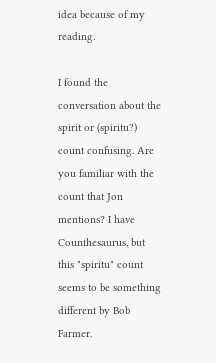idea because of my reading.

I found the conversation about the spirit or (spiritu?) count confusing. Are you familiar with the count that Jon mentions? I have Counthesaurus, but this "spiritu" count seems to be something different by Bob Farmer.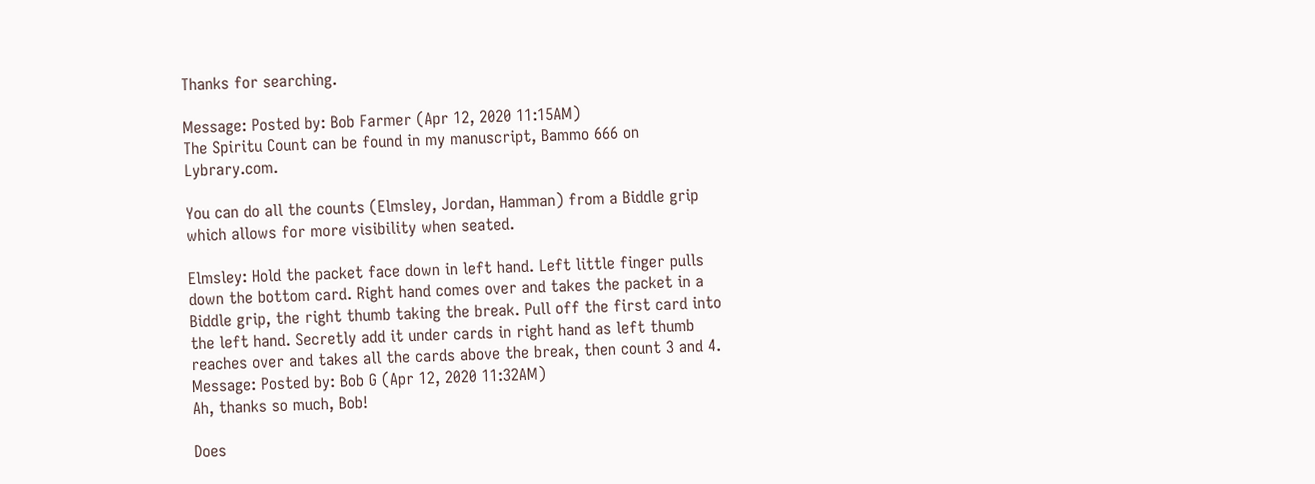Thanks for searching.

Message: Posted by: Bob Farmer (Apr 12, 2020 11:15AM)
The Spiritu Count can be found in my manuscript, Bammo 666 on Lybrary.com.

You can do all the counts (Elmsley, Jordan, Hamman) from a Biddle grip which allows for more visibility when seated.

Elmsley: Hold the packet face down in left hand. Left little finger pulls down the bottom card. Right hand comes over and takes the packet in a Biddle grip, the right thumb taking the break. Pull off the first card into the left hand. Secretly add it under cards in right hand as left thumb reaches over and takes all the cards above the break, then count 3 and 4.
Message: Posted by: Bob G (Apr 12, 2020 11:32AM)
Ah, thanks so much, Bob!

Does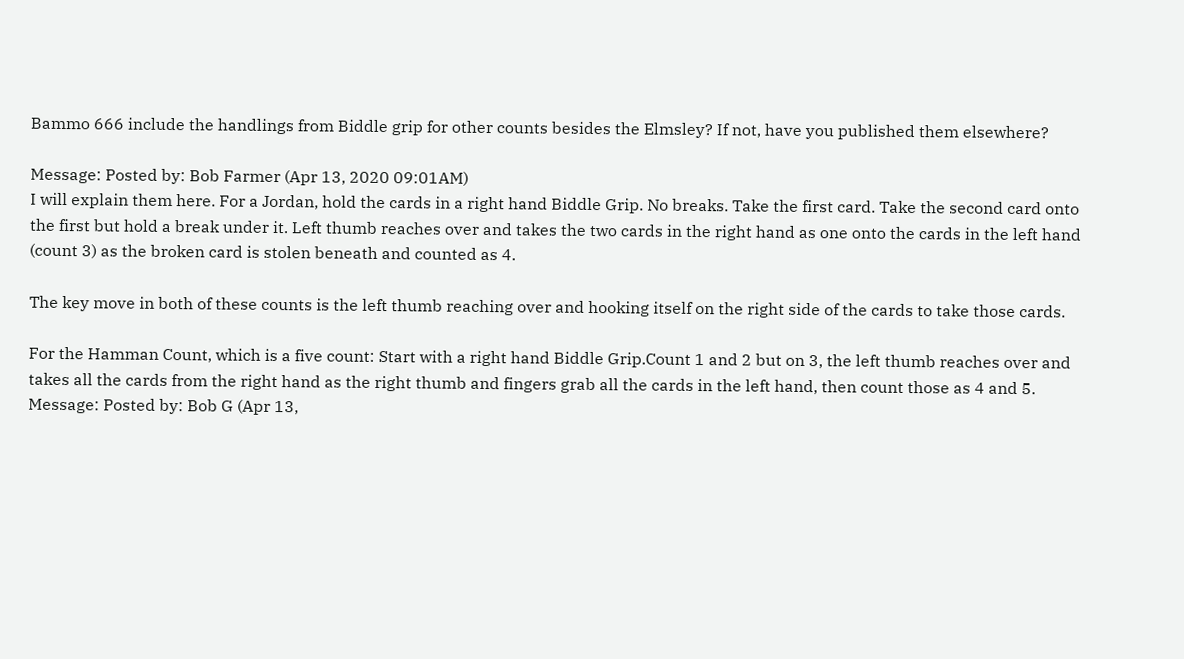Bammo 666 include the handlings from Biddle grip for other counts besides the Elmsley? If not, have you published them elsewhere?

Message: Posted by: Bob Farmer (Apr 13, 2020 09:01AM)
I will explain them here. For a Jordan, hold the cards in a right hand Biddle Grip. No breaks. Take the first card. Take the second card onto the first but hold a break under it. Left thumb reaches over and takes the two cards in the right hand as one onto the cards in the left hand (count 3) as the broken card is stolen beneath and counted as 4.

The key move in both of these counts is the left thumb reaching over and hooking itself on the right side of the cards to take those cards.

For the Hamman Count, which is a five count: Start with a right hand Biddle Grip.Count 1 and 2 but on 3, the left thumb reaches over and takes all the cards from the right hand as the right thumb and fingers grab all the cards in the left hand, then count those as 4 and 5.
Message: Posted by: Bob G (Apr 13,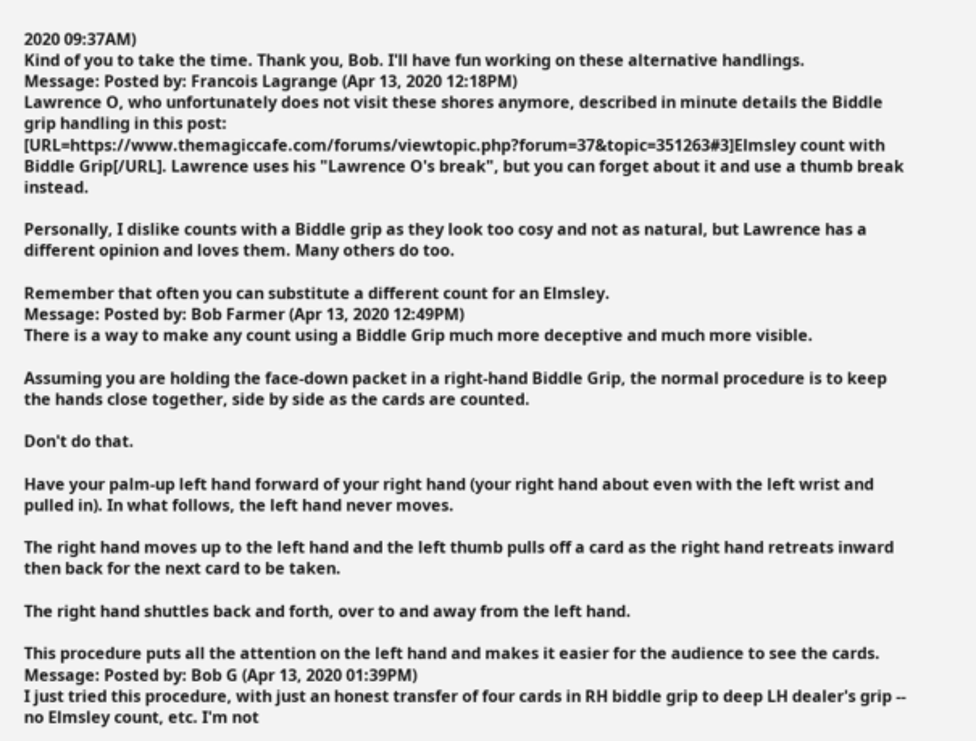2020 09:37AM)
Kind of you to take the time. Thank you, Bob. I'll have fun working on these alternative handlings.
Message: Posted by: Francois Lagrange (Apr 13, 2020 12:18PM)
Lawrence O, who unfortunately does not visit these shores anymore, described in minute details the Biddle grip handling in this post: [URL=https://www.themagiccafe.com/forums/viewtopic.php?forum=37&topic=351263#3]Elmsley count with Biddle Grip[/URL]. Lawrence uses his "Lawrence O's break", but you can forget about it and use a thumb break instead.

Personally, I dislike counts with a Biddle grip as they look too cosy and not as natural, but Lawrence has a different opinion and loves them. Many others do too.

Remember that often you can substitute a different count for an Elmsley.
Message: Posted by: Bob Farmer (Apr 13, 2020 12:49PM)
There is a way to make any count using a Biddle Grip much more deceptive and much more visible.

Assuming you are holding the face-down packet in a right-hand Biddle Grip, the normal procedure is to keep the hands close together, side by side as the cards are counted.

Don't do that.

Have your palm-up left hand forward of your right hand (your right hand about even with the left wrist and pulled in). In what follows, the left hand never moves.

The right hand moves up to the left hand and the left thumb pulls off a card as the right hand retreats inward then back for the next card to be taken.

The right hand shuttles back and forth, over to and away from the left hand.

This procedure puts all the attention on the left hand and makes it easier for the audience to see the cards.
Message: Posted by: Bob G (Apr 13, 2020 01:39PM)
I just tried this procedure, with just an honest transfer of four cards in RH biddle grip to deep LH dealer's grip -- no Elmsley count, etc. I'm not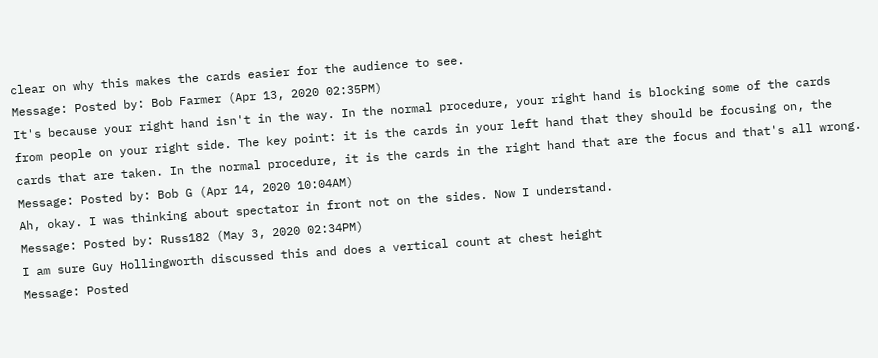clear on why this makes the cards easier for the audience to see.
Message: Posted by: Bob Farmer (Apr 13, 2020 02:35PM)
It's because your right hand isn't in the way. In the normal procedure, your right hand is blocking some of the cards from people on your right side. The key point: it is the cards in your left hand that they should be focusing on, the cards that are taken. In the normal procedure, it is the cards in the right hand that are the focus and that's all wrong.
Message: Posted by: Bob G (Apr 14, 2020 10:04AM)
Ah, okay. I was thinking about spectator in front not on the sides. Now I understand.
Message: Posted by: Russ182 (May 3, 2020 02:34PM)
I am sure Guy Hollingworth discussed this and does a vertical count at chest height
Message: Posted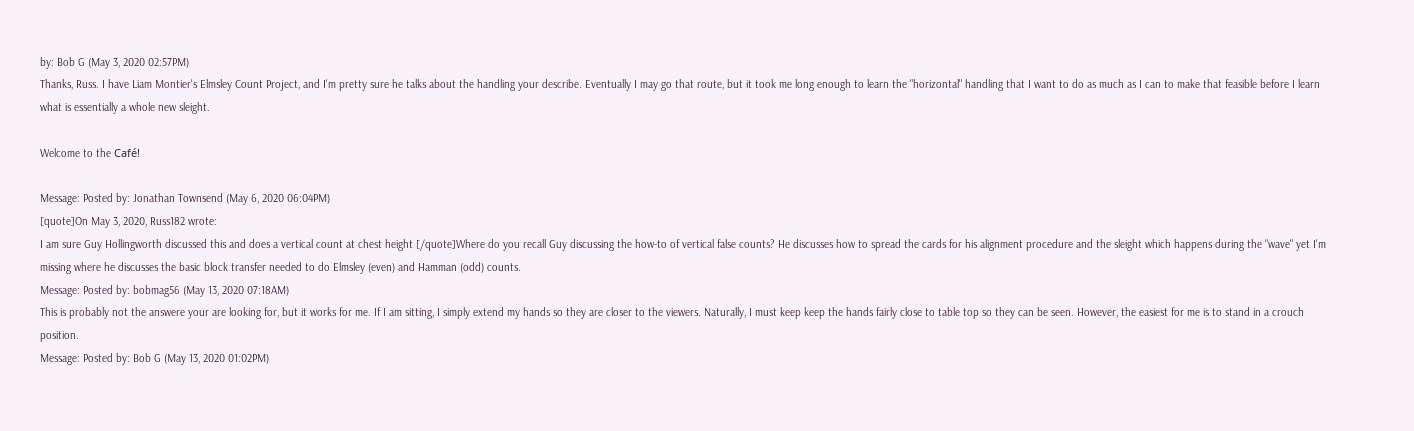by: Bob G (May 3, 2020 02:57PM)
Thanks, Russ. I have Liam Montier's Elmsley Count Project, and I'm pretty sure he talks about the handling your describe. Eventually I may go that route, but it took me long enough to learn the "horizontal" handling that I want to do as much as I can to make that feasible before I learn what is essentially a whole new sleight.

Welcome to the Café!

Message: Posted by: Jonathan Townsend (May 6, 2020 06:04PM)
[quote]On May 3, 2020, Russ182 wrote:
I am sure Guy Hollingworth discussed this and does a vertical count at chest height [/quote]Where do you recall Guy discussing the how-to of vertical false counts? He discusses how to spread the cards for his alignment procedure and the sleight which happens during the "wave" yet I'm missing where he discusses the basic block transfer needed to do Elmsley (even) and Hamman (odd) counts.
Message: Posted by: bobmag56 (May 13, 2020 07:18AM)
This is probably not the answere your are looking for, but it works for me. If I am sitting, I simply extend my hands so they are closer to the viewers. Naturally, I must keep keep the hands fairly close to table top so they can be seen. However, the easiest for me is to stand in a crouch position.
Message: Posted by: Bob G (May 13, 2020 01:02PM)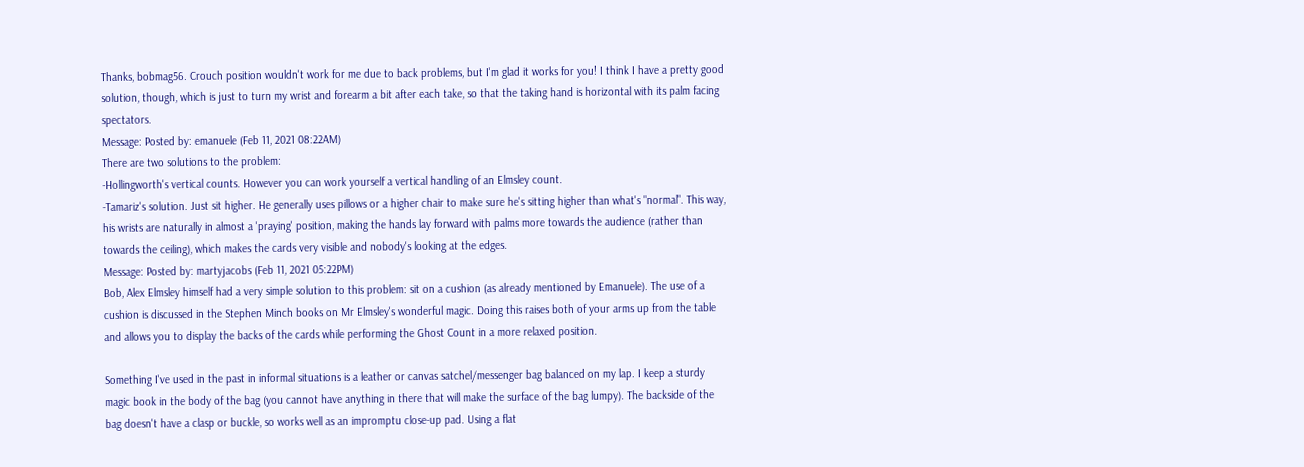Thanks, bobmag56. Crouch position wouldn't work for me due to back problems, but I'm glad it works for you! I think I have a pretty good solution, though, which is just to turn my wrist and forearm a bit after each take, so that the taking hand is horizontal with its palm facing spectators.
Message: Posted by: emanuele (Feb 11, 2021 08:22AM)
There are two solutions to the problem:
-Hollingworth's vertical counts. However you can work yourself a vertical handling of an Elmsley count.
-Tamariz's solution. Just sit higher. He generally uses pillows or a higher chair to make sure he's sitting higher than what's "normal". This way, his wrists are naturally in almost a 'praying' position, making the hands lay forward with palms more towards the audience (rather than towards the ceiling), which makes the cards very visible and nobody's looking at the edges.
Message: Posted by: martyjacobs (Feb 11, 2021 05:22PM)
Bob, Alex Elmsley himself had a very simple solution to this problem: sit on a cushion (as already mentioned by Emanuele). The use of a cushion is discussed in the Stephen Minch books on Mr Elmsley's wonderful magic. Doing this raises both of your arms up from the table and allows you to display the backs of the cards while performing the Ghost Count in a more relaxed position.

Something I've used in the past in informal situations is a leather or canvas satchel/messenger bag balanced on my lap. I keep a sturdy magic book in the body of the bag (you cannot have anything in there that will make the surface of the bag lumpy). The backside of the bag doesn't have a clasp or buckle, so works well as an impromptu close-up pad. Using a flat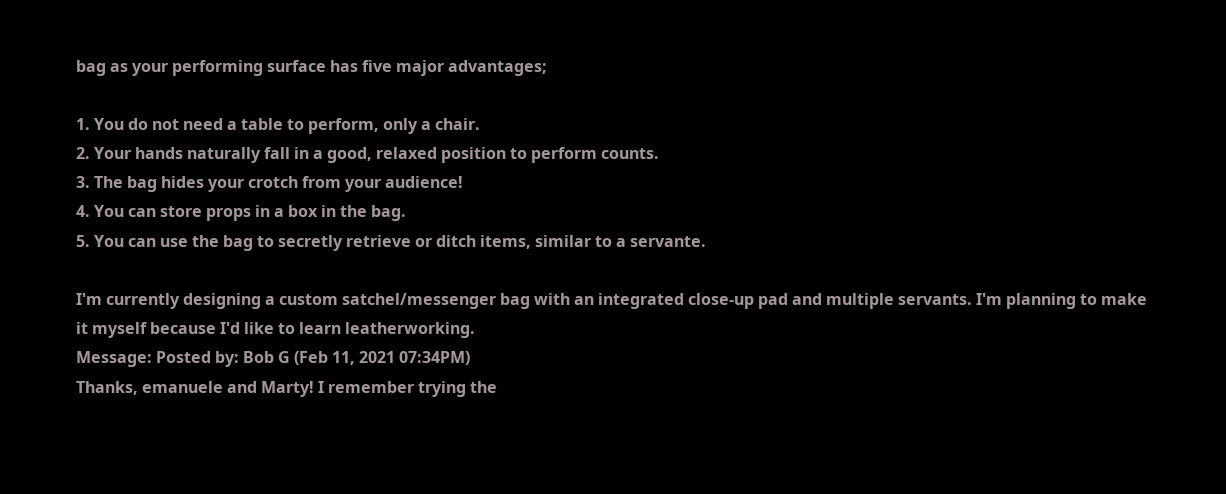bag as your performing surface has five major advantages;

1. You do not need a table to perform, only a chair.
2. Your hands naturally fall in a good, relaxed position to perform counts.
3. The bag hides your crotch from your audience!
4. You can store props in a box in the bag.
5. You can use the bag to secretly retrieve or ditch items, similar to a servante.

I'm currently designing a custom satchel/messenger bag with an integrated close-up pad and multiple servants. I'm planning to make it myself because I'd like to learn leatherworking.
Message: Posted by: Bob G (Feb 11, 2021 07:34PM)
Thanks, emanuele and Marty! I remember trying the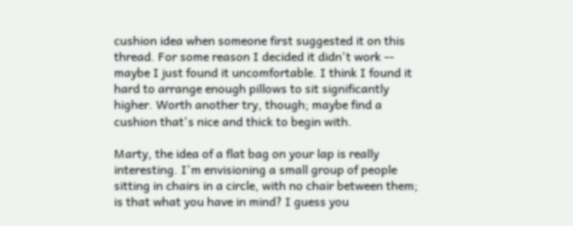cushion idea when someone first suggested it on this thread. For some reason I decided it didn't work -- maybe I just found it uncomfortable. I think I found it hard to arrange enough pillows to sit significantly higher. Worth another try, though; maybe find a cushion that's nice and thick to begin with.

Marty, the idea of a flat bag on your lap is really interesting. I'm envisioning a small group of people sitting in chairs in a circle, with no chair between them; is that what you have in mind? I guess you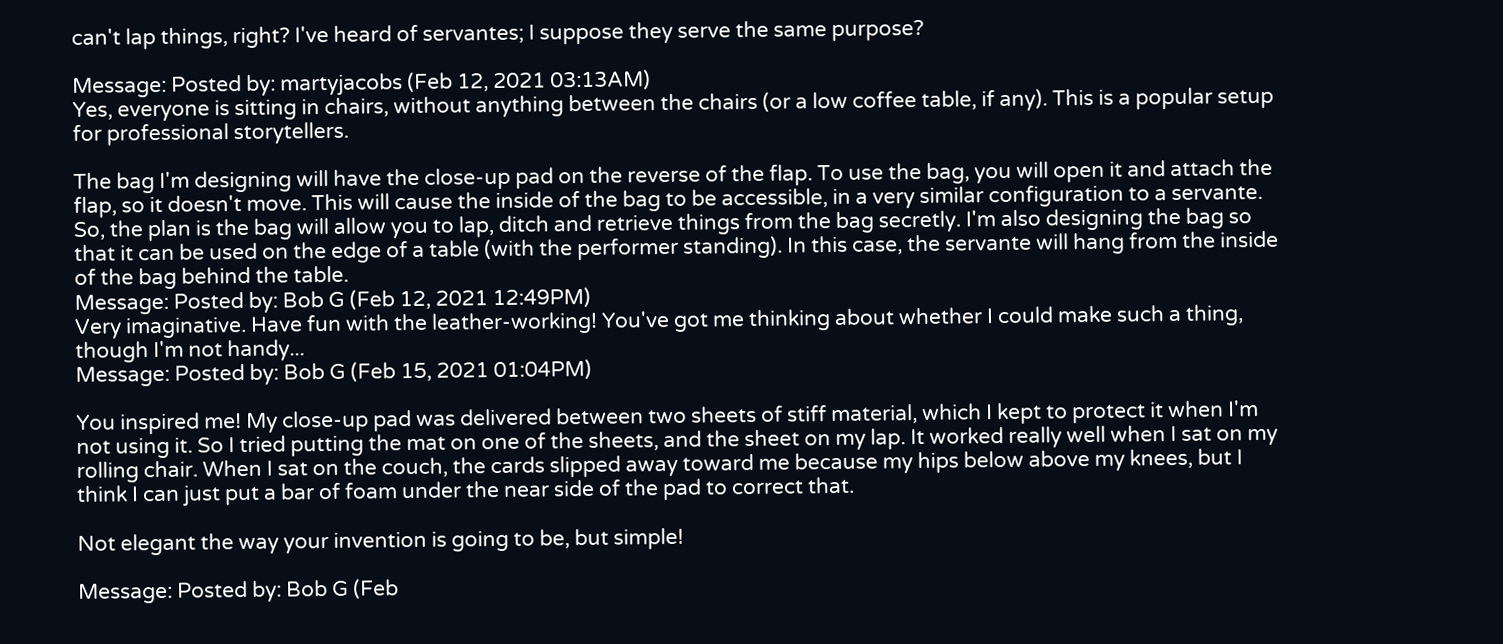can't lap things, right? I've heard of servantes; I suppose they serve the same purpose?

Message: Posted by: martyjacobs (Feb 12, 2021 03:13AM)
Yes, everyone is sitting in chairs, without anything between the chairs (or a low coffee table, if any). This is a popular setup for professional storytellers.

The bag I'm designing will have the close-up pad on the reverse of the flap. To use the bag, you will open it and attach the flap, so it doesn't move. This will cause the inside of the bag to be accessible, in a very similar configuration to a servante. So, the plan is the bag will allow you to lap, ditch and retrieve things from the bag secretly. I'm also designing the bag so that it can be used on the edge of a table (with the performer standing). In this case, the servante will hang from the inside of the bag behind the table.
Message: Posted by: Bob G (Feb 12, 2021 12:49PM)
Very imaginative. Have fun with the leather-working! You've got me thinking about whether I could make such a thing, though I'm not handy...
Message: Posted by: Bob G (Feb 15, 2021 01:04PM)

You inspired me! My close-up pad was delivered between two sheets of stiff material, which I kept to protect it when I'm not using it. So I tried putting the mat on one of the sheets, and the sheet on my lap. It worked really well when I sat on my rolling chair. When I sat on the couch, the cards slipped away toward me because my hips below above my knees, but I think I can just put a bar of foam under the near side of the pad to correct that.

Not elegant the way your invention is going to be, but simple!

Message: Posted by: Bob G (Feb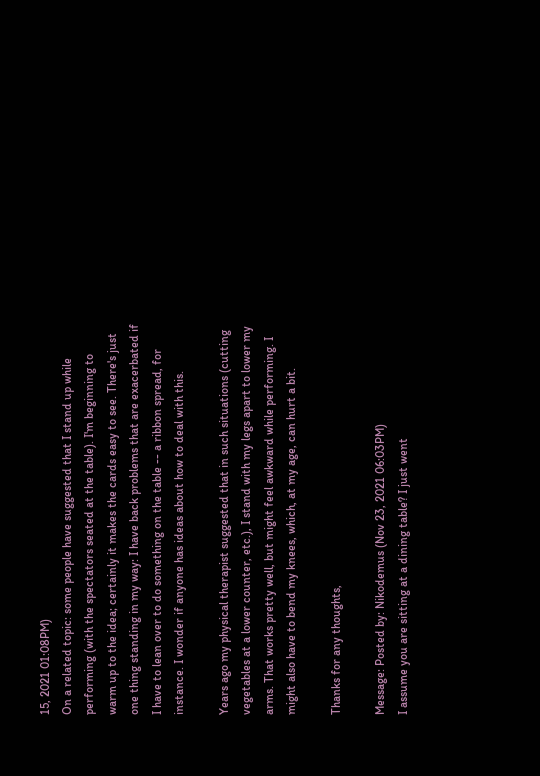15, 2021 01:08PM)
On a related topic: some people have suggested that I stand up while performing (with the spectators seated at the table). I'm beginning to warm up to the idea; certainly it makes the cards easy to see. There's just one thing standing in my way: I have back problems that are exacerbated if I have to lean over to do something on the table -- a ribbon spread, for instance. I wonder if anyone has ideas about how to deal with this.

Years ago my physical therapist suggested that in such situations (cutting vegetables at a lower counter, etc.), I stand with my legs apart to lower my arms. That works pretty well, but might feel awkward while performing. I might also have to bend my knees, which, at my age, can hurt a bit.

Thanks for any thoughts,

Message: Posted by: Nikodemus (Nov 23, 2021 06:03PM)
I assume you are sitting at a dining table? I just went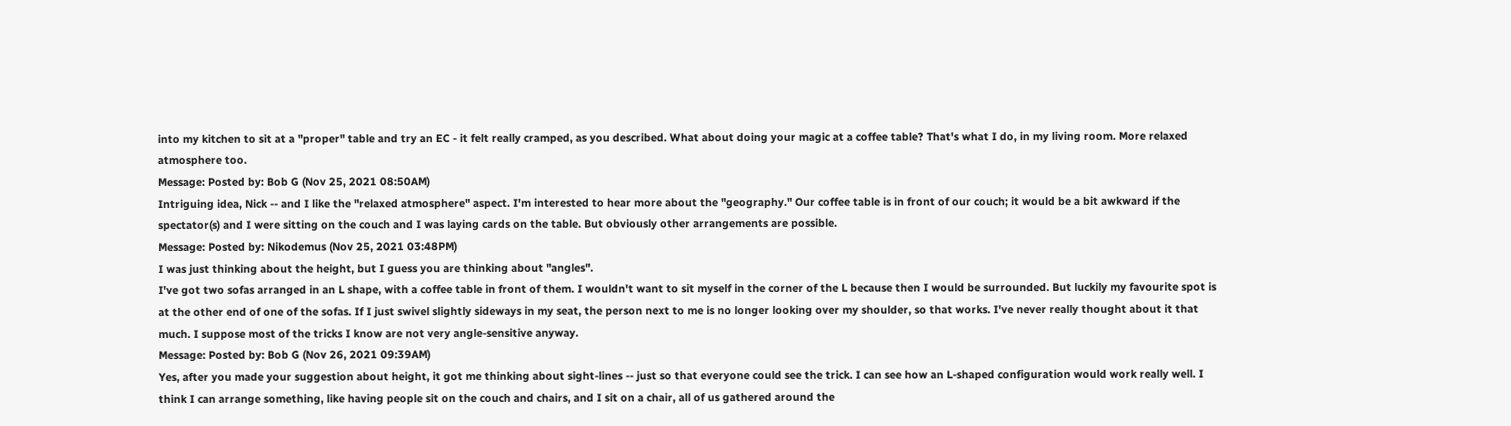into my kitchen to sit at a "proper" table and try an EC - it felt really cramped, as you described. What about doing your magic at a coffee table? That's what I do, in my living room. More relaxed atmosphere too.
Message: Posted by: Bob G (Nov 25, 2021 08:50AM)
Intriguing idea, Nick -- and I like the "relaxed atmosphere" aspect. I'm interested to hear more about the "geography." Our coffee table is in front of our couch; it would be a bit awkward if the spectator(s) and I were sitting on the couch and I was laying cards on the table. But obviously other arrangements are possible.
Message: Posted by: Nikodemus (Nov 25, 2021 03:48PM)
I was just thinking about the height, but I guess you are thinking about "angles".
I've got two sofas arranged in an L shape, with a coffee table in front of them. I wouldn't want to sit myself in the corner of the L because then I would be surrounded. But luckily my favourite spot is at the other end of one of the sofas. If I just swivel slightly sideways in my seat, the person next to me is no longer looking over my shoulder, so that works. I've never really thought about it that much. I suppose most of the tricks I know are not very angle-sensitive anyway.
Message: Posted by: Bob G (Nov 26, 2021 09:39AM)
Yes, after you made your suggestion about height, it got me thinking about sight-lines -- just so that everyone could see the trick. I can see how an L-shaped configuration would work really well. I think I can arrange something, like having people sit on the couch and chairs, and I sit on a chair, all of us gathered around the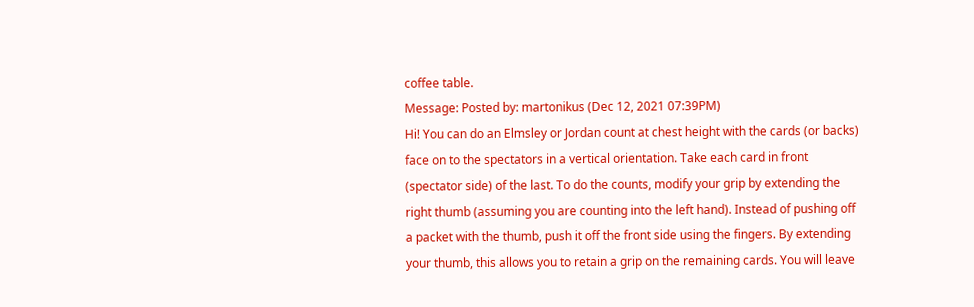coffee table.
Message: Posted by: martonikus (Dec 12, 2021 07:39PM)
Hi! You can do an Elmsley or Jordan count at chest height with the cards (or backs) face on to the spectators in a vertical orientation. Take each card in front (spectator side) of the last. To do the counts, modify your grip by extending the right thumb (assuming you are counting into the left hand). Instead of pushing off a packet with the thumb, push it off the front side using the fingers. By extending your thumb, this allows you to retain a grip on the remaining cards. You will leave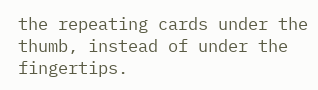the repeating cards under the thumb, instead of under the fingertips.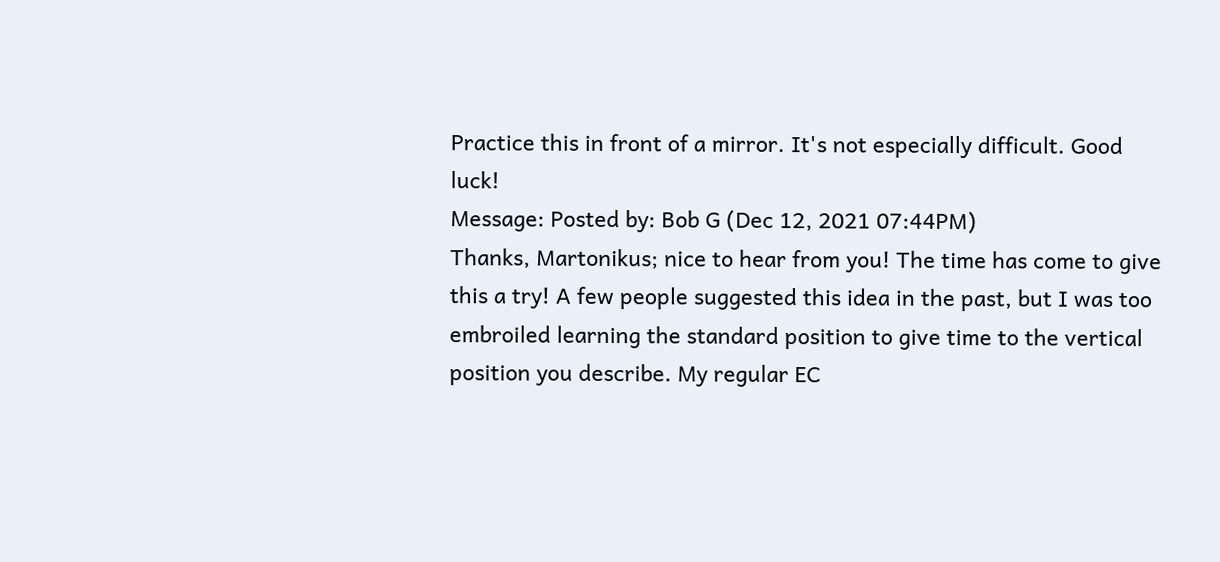Practice this in front of a mirror. It's not especially difficult. Good luck!
Message: Posted by: Bob G (Dec 12, 2021 07:44PM)
Thanks, Martonikus; nice to hear from you! The time has come to give this a try! A few people suggested this idea in the past, but I was too embroiled learning the standard position to give time to the vertical position you describe. My regular EC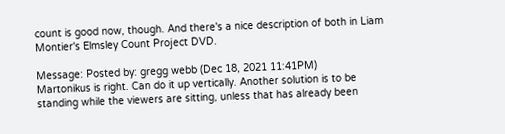count is good now, though. And there's a nice description of both in Liam Montier's Elmsley Count Project DVD.

Message: Posted by: gregg webb (Dec 18, 2021 11:41PM)
Martonikus is right. Can do it up vertically. Another solution is to be standing while the viewers are sitting, unless that has already been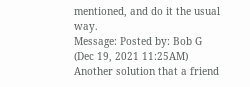mentioned, and do it the usual way.
Message: Posted by: Bob G (Dec 19, 2021 11:25AM)
Another solution that a friend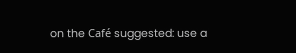on the Café suggested: use a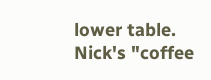lower table. Nick's "coffee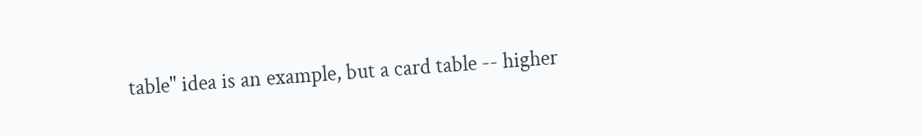table" idea is an example, but a card table -- higher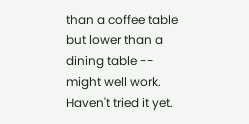than a coffee table but lower than a dining table -- might well work. Haven't tried it yet.